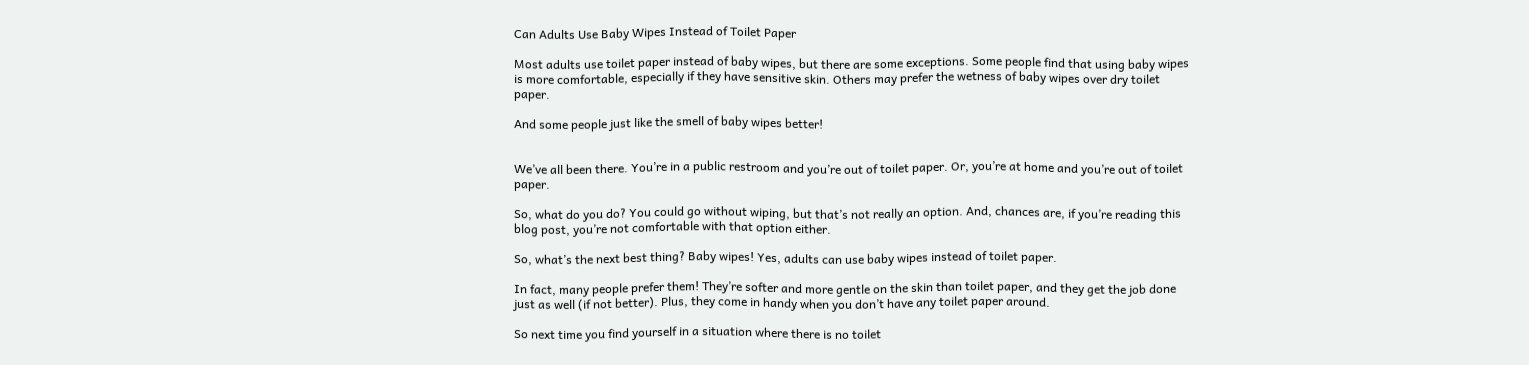Can Adults Use Baby Wipes Instead of Toilet Paper

Most adults use toilet paper instead of baby wipes, but there are some exceptions. Some people find that using baby wipes is more comfortable, especially if they have sensitive skin. Others may prefer the wetness of baby wipes over dry toilet paper.

And some people just like the smell of baby wipes better!


We’ve all been there. You’re in a public restroom and you’re out of toilet paper. Or, you’re at home and you’re out of toilet paper.

So, what do you do? You could go without wiping, but that’s not really an option. And, chances are, if you’re reading this blog post, you’re not comfortable with that option either.

So, what’s the next best thing? Baby wipes! Yes, adults can use baby wipes instead of toilet paper.

In fact, many people prefer them! They’re softer and more gentle on the skin than toilet paper, and they get the job done just as well (if not better). Plus, they come in handy when you don’t have any toilet paper around.

So next time you find yourself in a situation where there is no toilet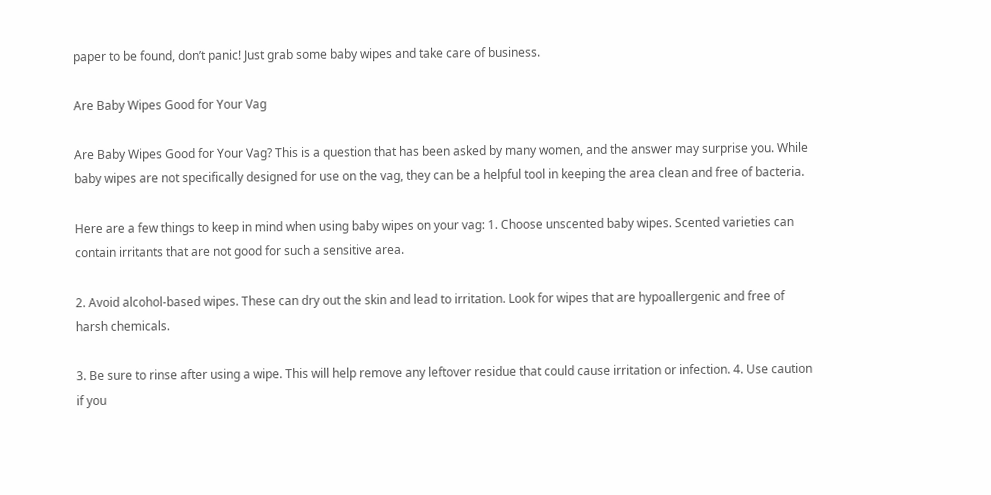paper to be found, don’t panic! Just grab some baby wipes and take care of business.

Are Baby Wipes Good for Your Vag

Are Baby Wipes Good for Your Vag? This is a question that has been asked by many women, and the answer may surprise you. While baby wipes are not specifically designed for use on the vag, they can be a helpful tool in keeping the area clean and free of bacteria.

Here are a few things to keep in mind when using baby wipes on your vag: 1. Choose unscented baby wipes. Scented varieties can contain irritants that are not good for such a sensitive area.

2. Avoid alcohol-based wipes. These can dry out the skin and lead to irritation. Look for wipes that are hypoallergenic and free of harsh chemicals.

3. Be sure to rinse after using a wipe. This will help remove any leftover residue that could cause irritation or infection. 4. Use caution if you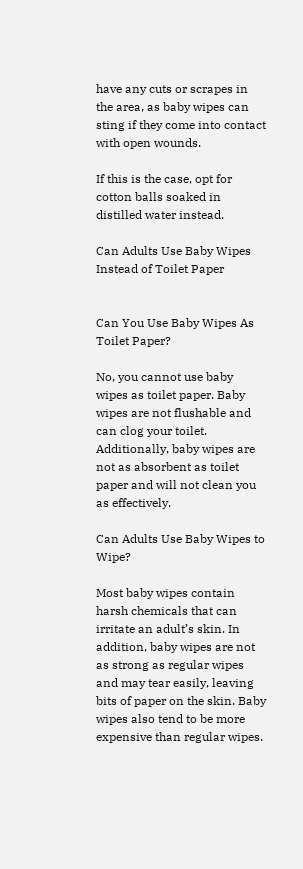have any cuts or scrapes in the area, as baby wipes can sting if they come into contact with open wounds.

If this is the case, opt for cotton balls soaked in distilled water instead.

Can Adults Use Baby Wipes Instead of Toilet Paper


Can You Use Baby Wipes As Toilet Paper?

No, you cannot use baby wipes as toilet paper. Baby wipes are not flushable and can clog your toilet. Additionally, baby wipes are not as absorbent as toilet paper and will not clean you as effectively.

Can Adults Use Baby Wipes to Wipe?

Most baby wipes contain harsh chemicals that can irritate an adult’s skin. In addition, baby wipes are not as strong as regular wipes and may tear easily, leaving bits of paper on the skin. Baby wipes also tend to be more expensive than regular wipes.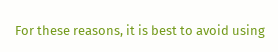For these reasons, it is best to avoid using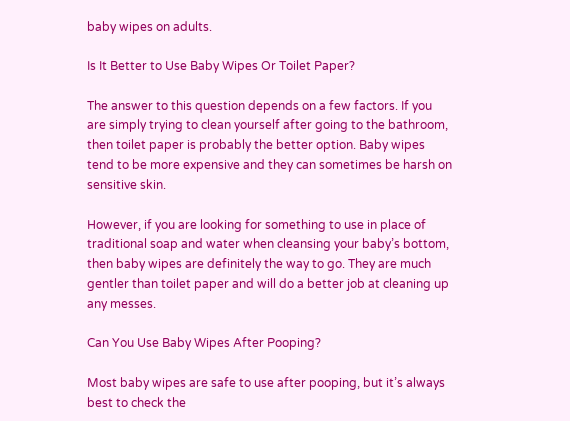baby wipes on adults.

Is It Better to Use Baby Wipes Or Toilet Paper?

The answer to this question depends on a few factors. If you are simply trying to clean yourself after going to the bathroom, then toilet paper is probably the better option. Baby wipes tend to be more expensive and they can sometimes be harsh on sensitive skin.

However, if you are looking for something to use in place of traditional soap and water when cleansing your baby’s bottom, then baby wipes are definitely the way to go. They are much gentler than toilet paper and will do a better job at cleaning up any messes.

Can You Use Baby Wipes After Pooping?

Most baby wipes are safe to use after pooping, but it’s always best to check the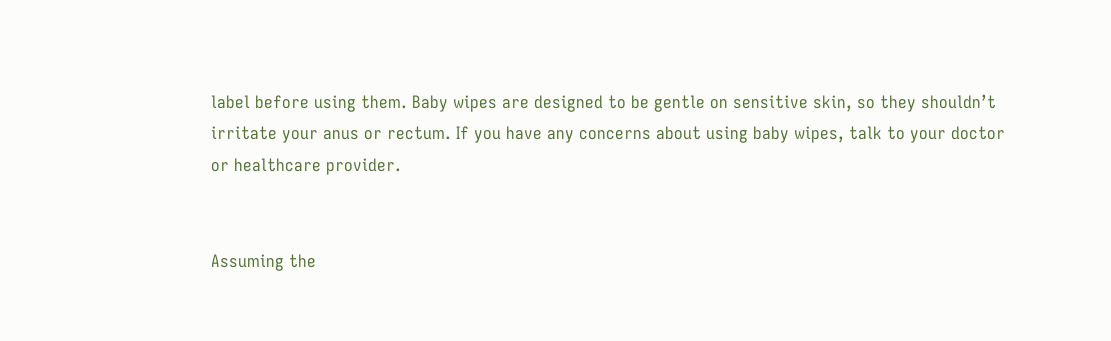label before using them. Baby wipes are designed to be gentle on sensitive skin, so they shouldn’t irritate your anus or rectum. If you have any concerns about using baby wipes, talk to your doctor or healthcare provider.


Assuming the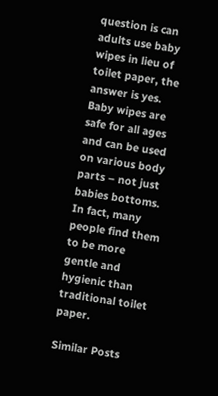question is can adults use baby wipes in lieu of toilet paper, the answer is yes. Baby wipes are safe for all ages and can be used on various body parts – not just babies bottoms. In fact, many people find them to be more gentle and hygienic than traditional toilet paper.

Similar Posts